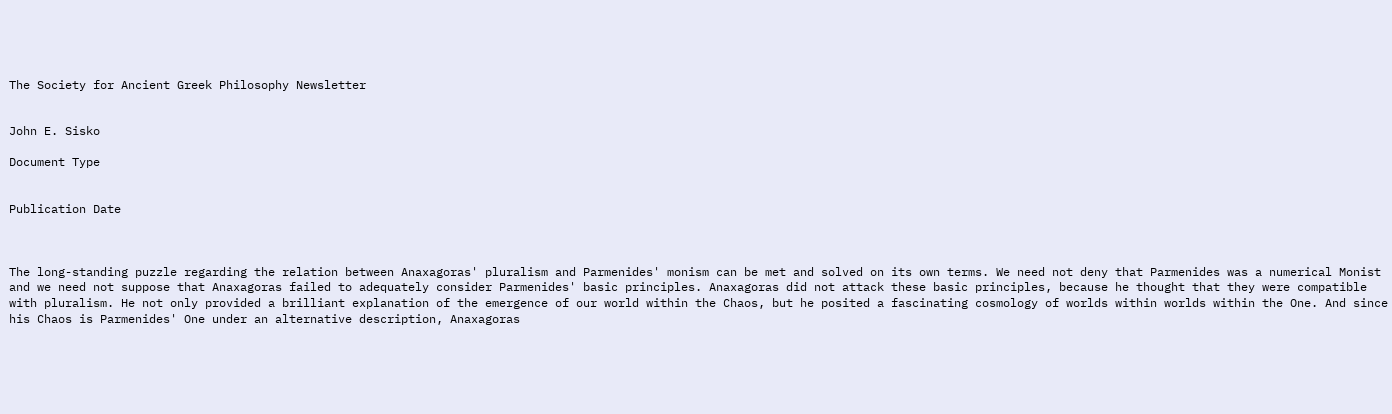The Society for Ancient Greek Philosophy Newsletter


John E. Sisko

Document Type


Publication Date



The long-standing puzzle regarding the relation between Anaxagoras' pluralism and Parmenides' monism can be met and solved on its own terms. We need not deny that Parmenides was a numerical Monist and we need not suppose that Anaxagoras failed to adequately consider Parmenides' basic principles. Anaxagoras did not attack these basic principles, because he thought that they were compatible with pluralism. He not only provided a brilliant explanation of the emergence of our world within the Chaos, but he posited a fascinating cosmology of worlds within worlds within the One. And since his Chaos is Parmenides' One under an alternative description, Anaxagoras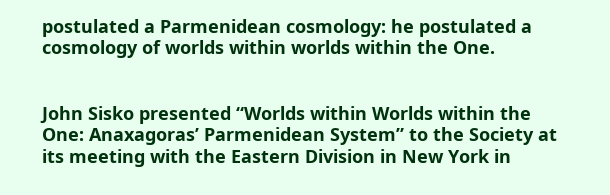postulated a Parmenidean cosmology: he postulated a cosmology of worlds within worlds within the One.


John Sisko presented “Worlds within Worlds within the One: Anaxagoras’ Parmenidean System” to the Society at its meeting with the Eastern Division in New York in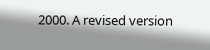2000. A revised version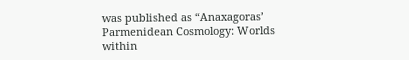was published as “Anaxagoras’ Parmenidean Cosmology: Worlds within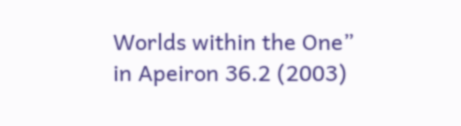Worlds within the One” in Apeiron 36.2 (2003)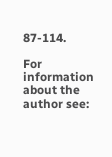87-114.

For information about the author see: